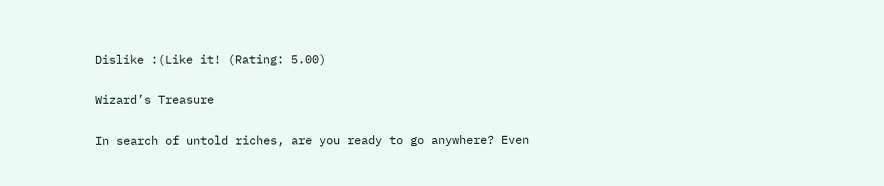Dislike :(Like it! (Rating: 5.00)

Wizard’s Treasure

In search of untold riches, are you ready to go anywhere? Even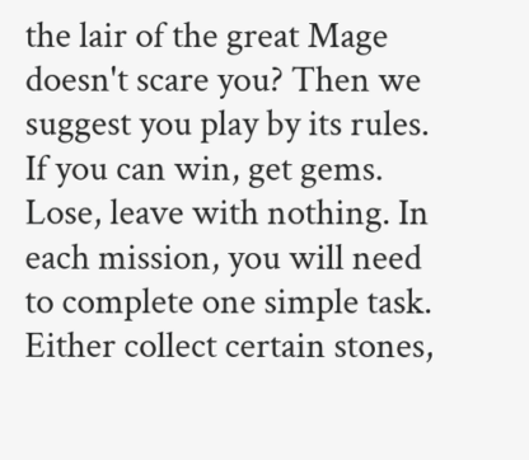the lair of the great Mage doesn't scare you? Then we suggest you play by its rules. If you can win, get gems. Lose, leave with nothing. In each mission, you will need to complete one simple task. Either collect certain stones,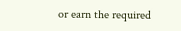or earn the required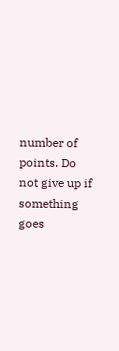number of points. Do not give up if something goes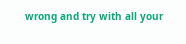wrong and try with all your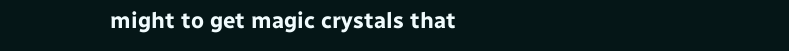might to get magic crystals that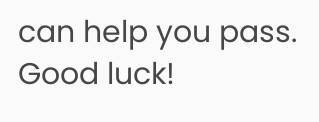can help you pass. Good luck!